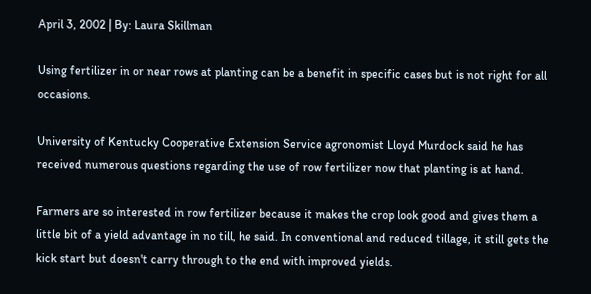April 3, 2002 | By: Laura Skillman

Using fertilizer in or near rows at planting can be a benefit in specific cases but is not right for all occasions.

University of Kentucky Cooperative Extension Service agronomist Lloyd Murdock said he has received numerous questions regarding the use of row fertilizer now that planting is at hand.

Farmers are so interested in row fertilizer because it makes the crop look good and gives them a little bit of a yield advantage in no till, he said. In conventional and reduced tillage, it still gets the kick start but doesn't carry through to the end with improved yields.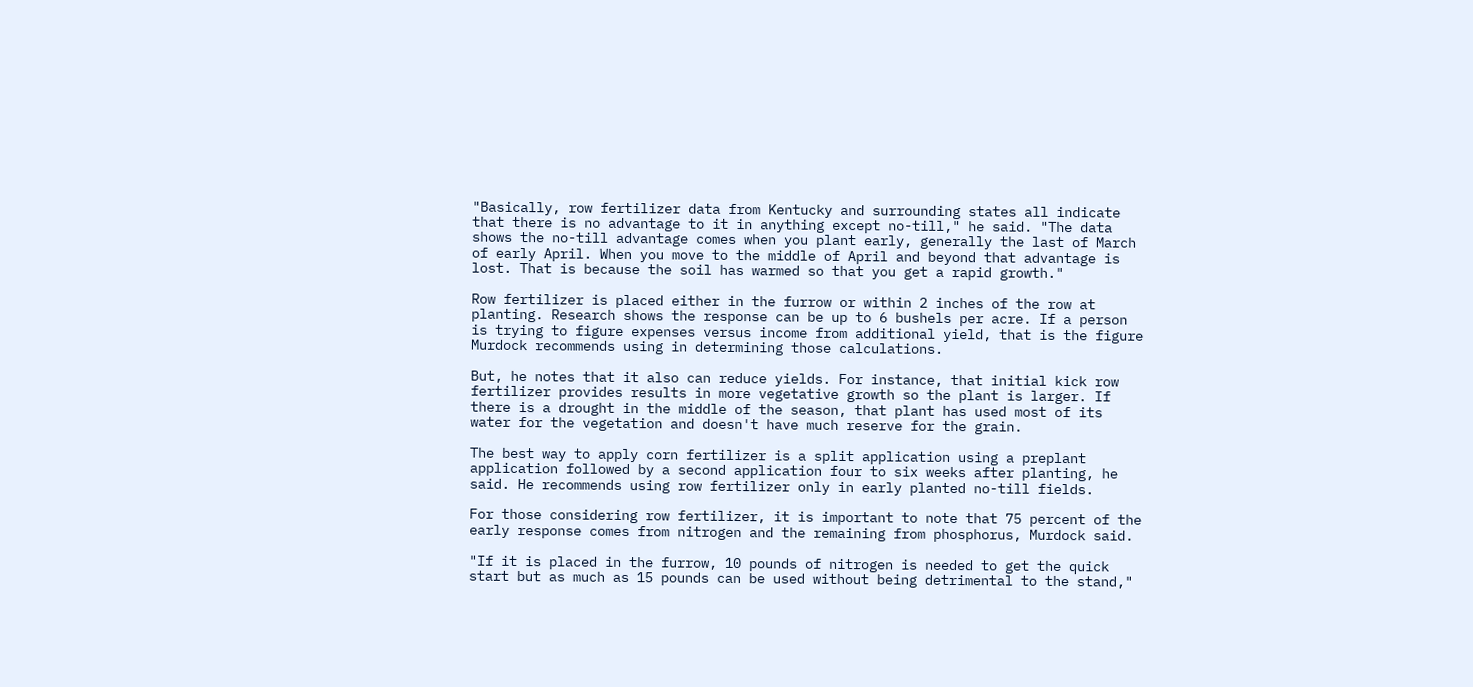"Basically, row fertilizer data from Kentucky and surrounding states all indicate that there is no advantage to it in anything except no-till," he said. "The data shows the no-till advantage comes when you plant early, generally the last of March of early April. When you move to the middle of April and beyond that advantage is lost. That is because the soil has warmed so that you get a rapid growth."

Row fertilizer is placed either in the furrow or within 2 inches of the row at planting. Research shows the response can be up to 6 bushels per acre. If a person is trying to figure expenses versus income from additional yield, that is the figure Murdock recommends using in determining those calculations.

But, he notes that it also can reduce yields. For instance, that initial kick row fertilizer provides results in more vegetative growth so the plant is larger. If there is a drought in the middle of the season, that plant has used most of its water for the vegetation and doesn't have much reserve for the grain.

The best way to apply corn fertilizer is a split application using a preplant application followed by a second application four to six weeks after planting, he said. He recommends using row fertilizer only in early planted no-till fields.

For those considering row fertilizer, it is important to note that 75 percent of the early response comes from nitrogen and the remaining from phosphorus, Murdock said.

"If it is placed in the furrow, 10 pounds of nitrogen is needed to get the quick start but as much as 15 pounds can be used without being detrimental to the stand,"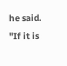he said. "If it is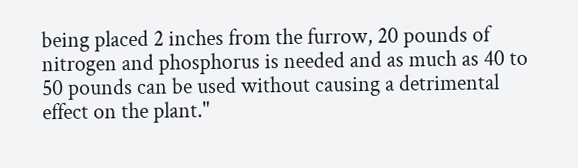being placed 2 inches from the furrow, 20 pounds of nitrogen and phosphorus is needed and as much as 40 to 50 pounds can be used without causing a detrimental effect on the plant."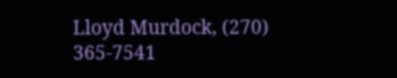Lloyd Murdock, (270) 365-7541